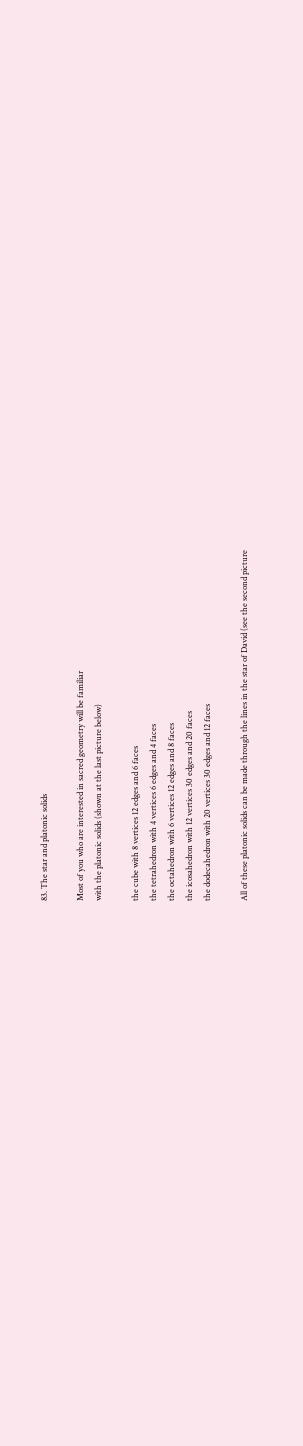83. The star and platonic solids

Most of you who are interested in sacred geometry will be familiar
with the platonic solids (shown at the last picture below)

the cube with 8 vertices 12 edges and 6 faces
the tetrahedron with 4 vertices 6 edges and 4 faces
the octahedron with 6 vertices 12 edges and 8 faces
the icosahedron with 12 vertices 30 edges and 20 faces
the dodecahedron with 20 vertices 30 edges and 12 faces

All of these platonic solids can be made through the lines in the star of David (see the second picture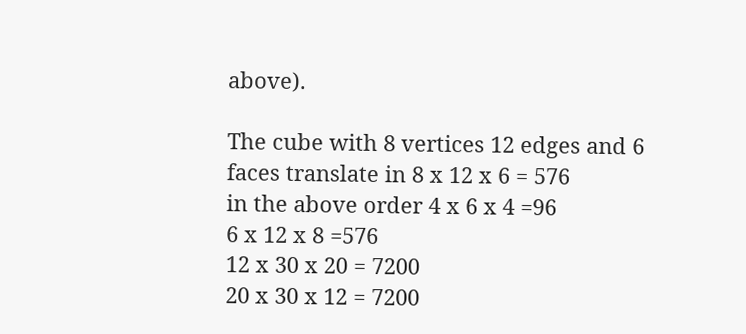above).

The cube with 8 vertices 12 edges and 6 faces translate in 8 x 12 x 6 = 576
in the above order 4 x 6 x 4 =96
6 x 12 x 8 =576
12 x 30 x 20 = 7200
20 x 30 x 12 = 7200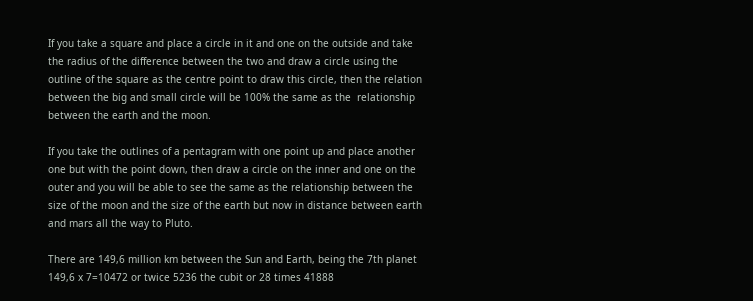If you take a square and place a circle in it and one on the outside and take the radius of the difference between the two and draw a circle using the outline of the square as the centre point to draw this circle, then the relation between the big and small circle will be 100% the same as the  relationship between the earth and the moon.

If you take the outlines of a pentagram with one point up and place another one but with the point down, then draw a circle on the inner and one on the outer and you will be able to see the same as the relationship between the size of the moon and the size of the earth but now in distance between earth and mars all the way to Pluto.

There are 149,6 million km between the Sun and Earth, being the 7th planet
149,6 x 7=10472 or twice 5236 the cubit or 28 times 41888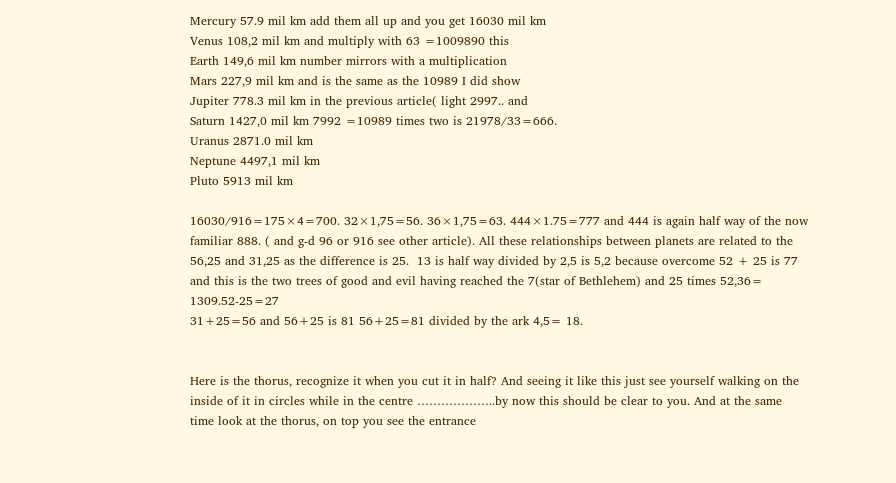Mercury 57.9 mil km add them all up and you get 16030 mil km
Venus 108,2 mil km and multiply with 63 =1009890 this
Earth 149,6 mil km number mirrors with a multiplication
Mars 227,9 mil km and is the same as the 10989 I did show
Jupiter 778.3 mil km in the previous article( light 2997.. and
Saturn 1427,0 mil km 7992 =10989 times two is 21978/33=666.
Uranus 2871.0 mil km
Neptune 4497,1 mil km
Pluto 5913 mil km

16030/916=175×4=700. 32×1,75=56. 36×1,75=63. 444×1.75=777 and 444 is again half way of the now familiar 888. ( and g-d 96 or 916 see other article). All these relationships between planets are related to the 56,25 and 31,25 as the difference is 25.  13 is half way divided by 2,5 is 5,2 because overcome 52 + 25 is 77 and this is the two trees of good and evil having reached the 7(star of Bethlehem) and 25 times 52,36= 1309.52-25=27
31+25=56 and 56+25 is 81 56+25=81 divided by the ark 4,5= 18.


Here is the thorus, recognize it when you cut it in half? And seeing it like this just see yourself walking on the inside of it in circles while in the centre ………………..by now this should be clear to you. And at the same time look at the thorus, on top you see the entrance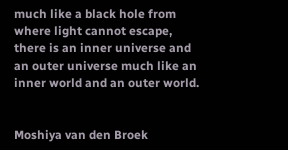much like a black hole from where light cannot escape, there is an inner universe and an outer universe much like an inner world and an outer world.


Moshiya van den Broek